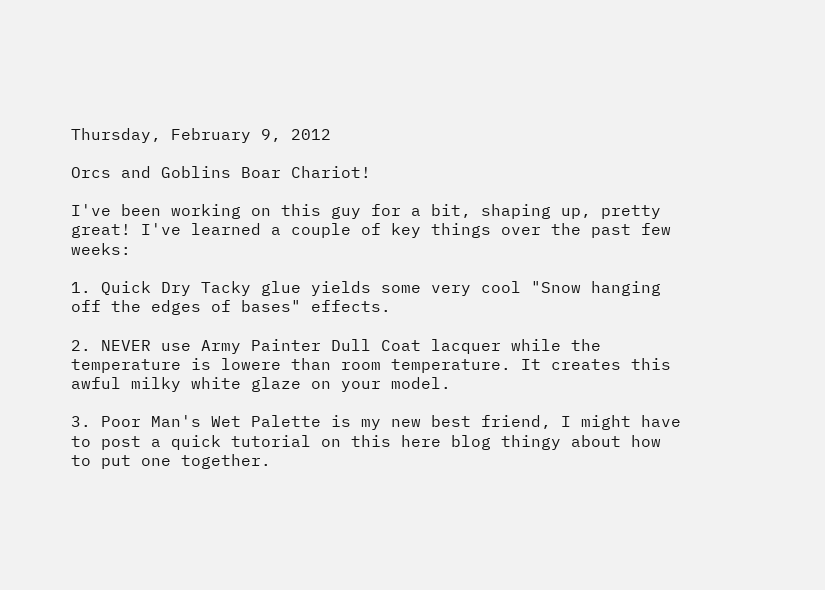Thursday, February 9, 2012

Orcs and Goblins Boar Chariot!

I've been working on this guy for a bit, shaping up, pretty great! I've learned a couple of key things over the past few weeks:

1. Quick Dry Tacky glue yields some very cool "Snow hanging off the edges of bases" effects.

2. NEVER use Army Painter Dull Coat lacquer while the temperature is lowere than room temperature. It creates this awful milky white glaze on your model.

3. Poor Man's Wet Palette is my new best friend, I might have to post a quick tutorial on this here blog thingy about how to put one together.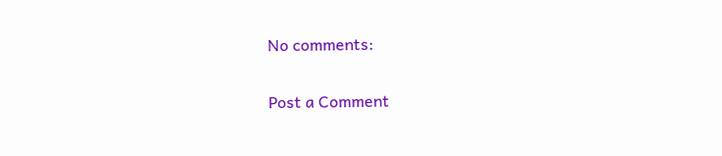No comments:

Post a Comment